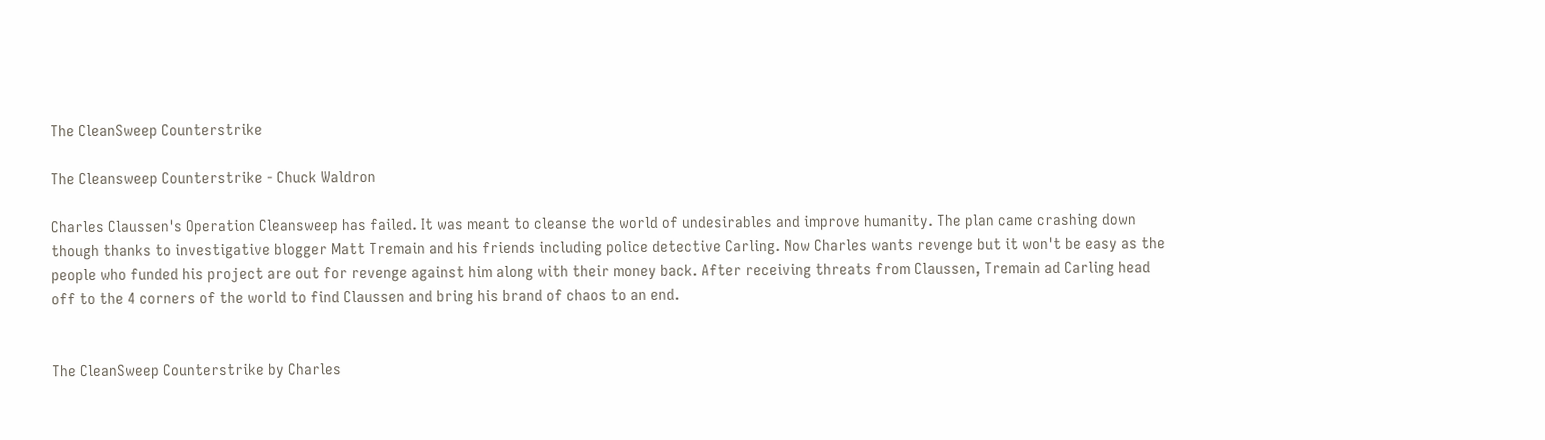The CleanSweep Counterstrike

The Cleansweep Counterstrike - Chuck Waldron

Charles Claussen's Operation Cleansweep has failed. It was meant to cleanse the world of undesirables and improve humanity. The plan came crashing down though thanks to investigative blogger Matt Tremain and his friends including police detective Carling. Now Charles wants revenge but it won't be easy as the people who funded his project are out for revenge against him along with their money back. After receiving threats from Claussen, Tremain ad Carling head off to the 4 corners of the world to find Claussen and bring his brand of chaos to an end.


The CleanSweep Counterstrike by Charles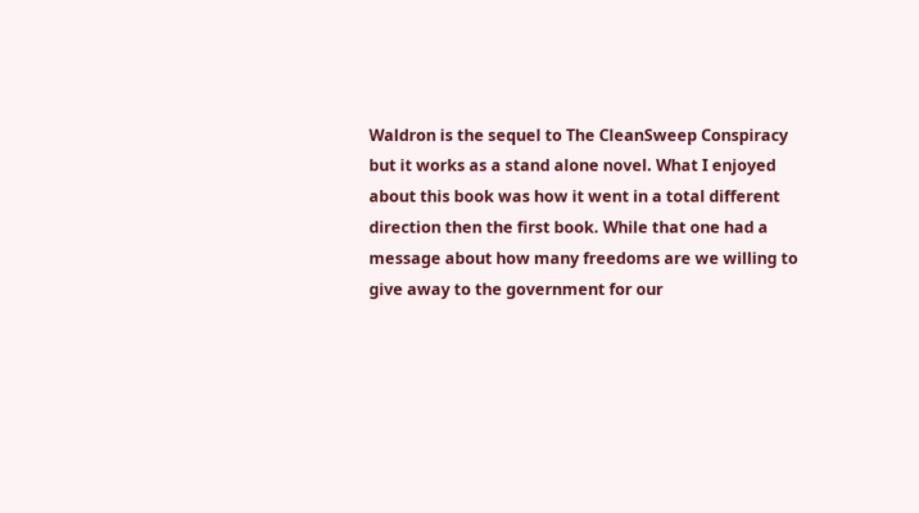Waldron is the sequel to The CleanSweep Conspiracy but it works as a stand alone novel. What I enjoyed about this book was how it went in a total different direction then the first book. While that one had a message about how many freedoms are we willing to give away to the government for our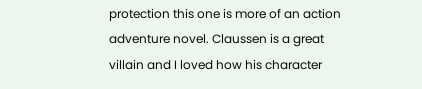protection this one is more of an action adventure novel. Claussen is a great villain and I loved how his character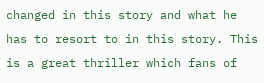changed in this story and what he has to resort to in this story. This is a great thriller which fans of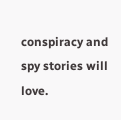conspiracy and spy stories will love.